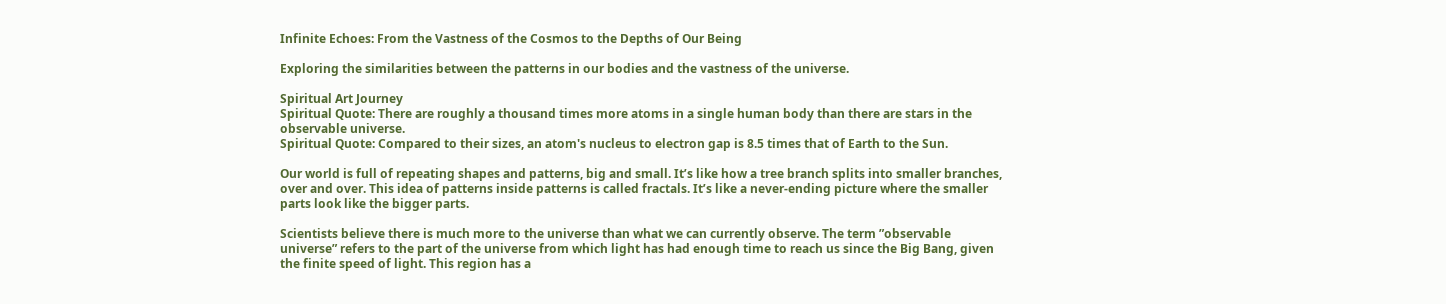Infinite Echoes: From the Vastness of the Cosmos to the Depths of Our Being

Exploring the similarities between the patterns in our bodies and the vastness of the universe.

Spiritual Art Journey
Spiritual Quote: There are roughly a thousand times more atoms in a single human body than there are stars in the observable universe.
Spiritual Quote: Compared to their sizes, an atom's nucleus to electron gap is 8.5 times that of Earth to the Sun.

Our world is full of repeating shapes and patterns, big and small. It’s like how a tree branch splits into smaller branches, over and over. This idea of patterns inside patterns is called fractals. It’s like a never-ending picture where the smaller parts look like the bigger parts.

Scientists believe there is much more to the universe than what we can currently observe. The term ”observable universe” refers to the part of the universe from which light has had enough time to reach us since the Big Bang, given the finite speed of light. This region has a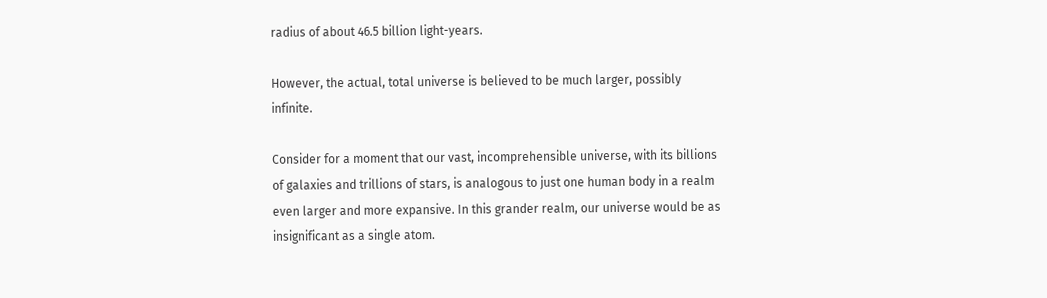radius of about 46.5 billion light-years.

However, the actual, total universe is believed to be much larger, possibly infinite.

Consider for a moment that our vast, incomprehensible universe, with its billions of galaxies and trillions of stars, is analogous to just one human body in a realm even larger and more expansive. In this grander realm, our universe would be as insignificant as a single atom.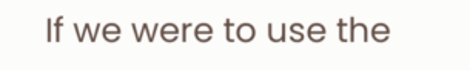If we were to use the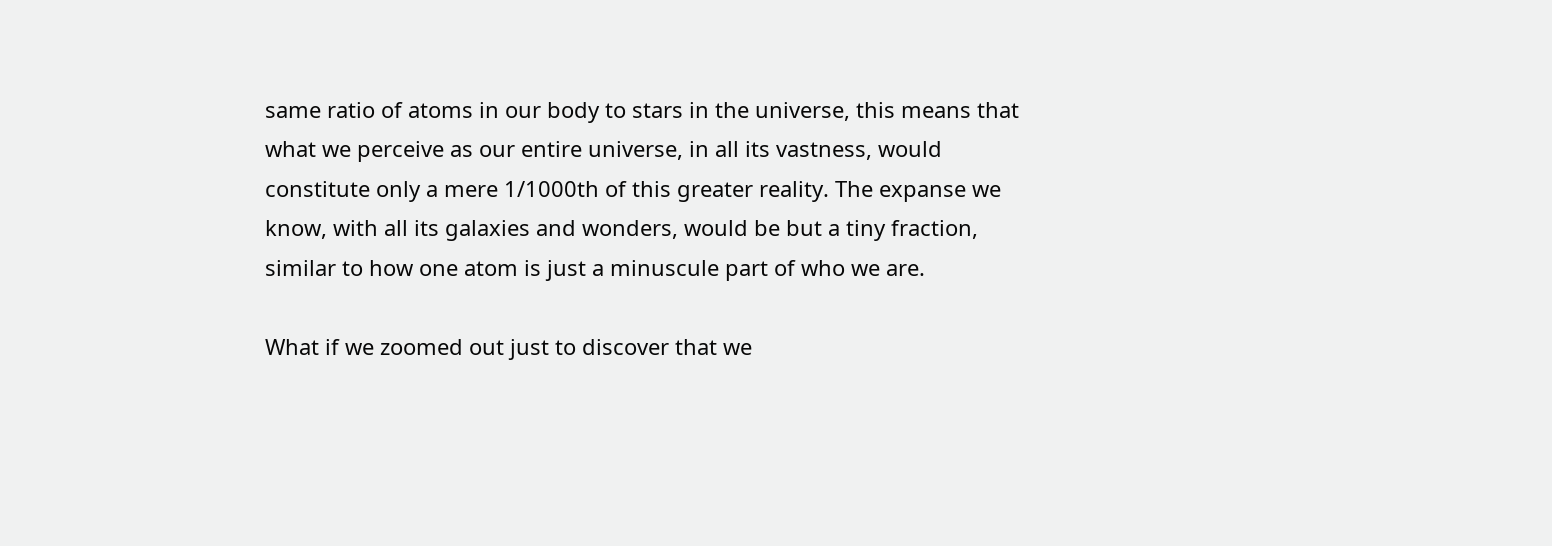same ratio of atoms in our body to stars in the universe, this means that what we perceive as our entire universe, in all its vastness, would constitute only a mere 1/1000th of this greater reality. The expanse we know, with all its galaxies and wonders, would be but a tiny fraction, similar to how one atom is just a minuscule part of who we are.

What if we zoomed out just to discover that we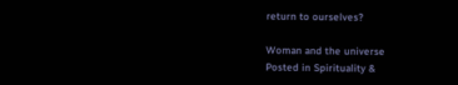return to ourselves?

Woman and the universe
Posted in Spirituality &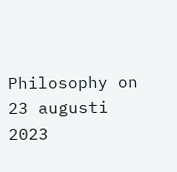Philosophy on 23 augusti 2023